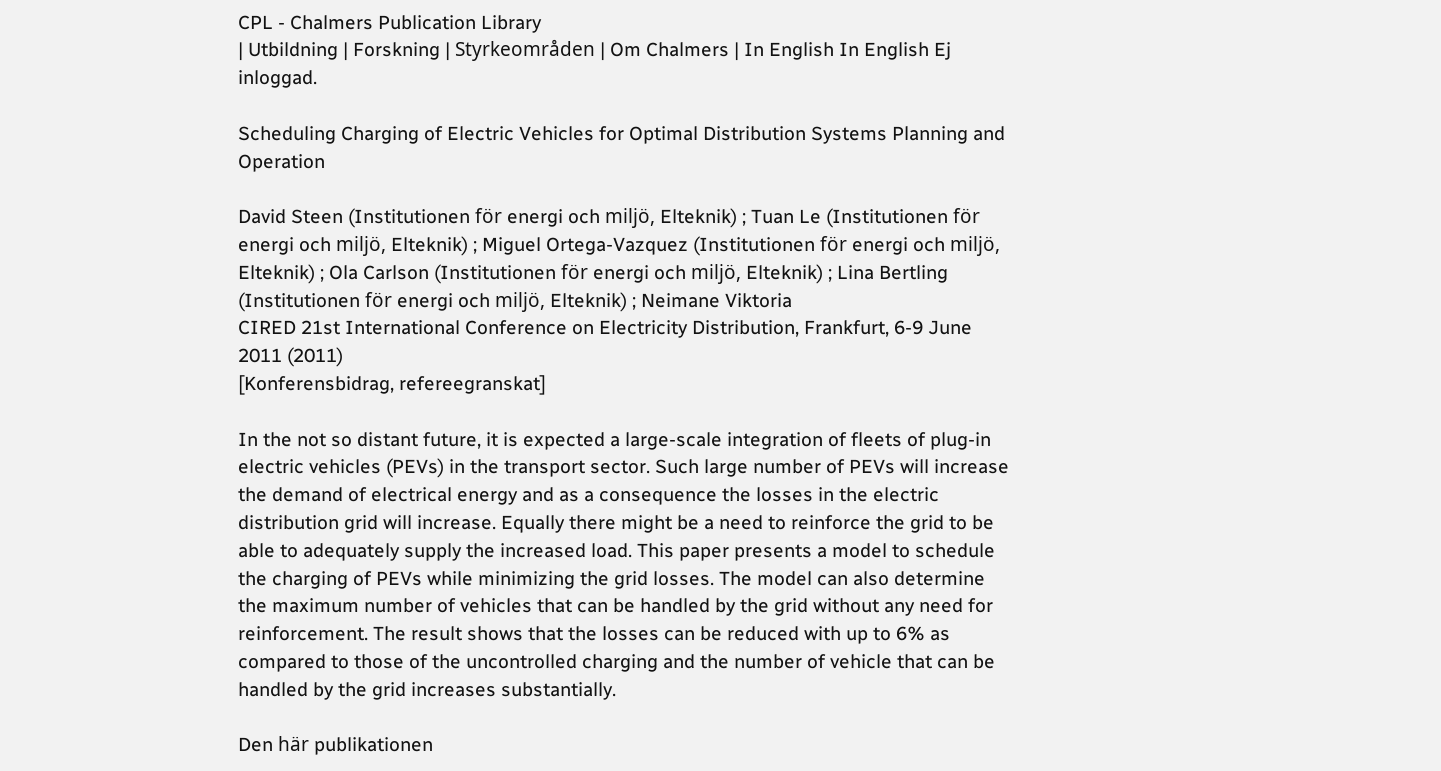CPL - Chalmers Publication Library
| Utbildning | Forskning | Styrkeområden | Om Chalmers | In English In English Ej inloggad.

Scheduling Charging of Electric Vehicles for Optimal Distribution Systems Planning and Operation

David Steen (Institutionen för energi och miljö, Elteknik) ; Tuan Le (Institutionen för energi och miljö, Elteknik) ; Miguel Ortega-Vazquez (Institutionen för energi och miljö, Elteknik) ; Ola Carlson (Institutionen för energi och miljö, Elteknik) ; Lina Bertling (Institutionen för energi och miljö, Elteknik) ; Neimane Viktoria
CIRED 21st International Conference on Electricity Distribution, Frankfurt, 6-9 June 2011 (2011)
[Konferensbidrag, refereegranskat]

In the not so distant future, it is expected a large-scale integration of fleets of plug-in electric vehicles (PEVs) in the transport sector. Such large number of PEVs will increase the demand of electrical energy and as a consequence the losses in the electric distribution grid will increase. Equally there might be a need to reinforce the grid to be able to adequately supply the increased load. This paper presents a model to schedule the charging of PEVs while minimizing the grid losses. The model can also determine the maximum number of vehicles that can be handled by the grid without any need for reinforcement. The result shows that the losses can be reduced with up to 6% as compared to those of the uncontrolled charging and the number of vehicle that can be handled by the grid increases substantially.

Den här publikationen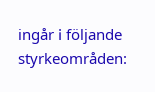ingår i följande styrkeområden: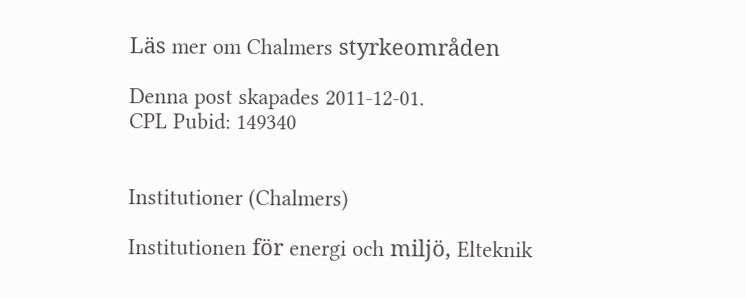Läs mer om Chalmers styrkeområden

Denna post skapades 2011-12-01.
CPL Pubid: 149340


Institutioner (Chalmers)

Institutionen för energi och miljö, Elteknik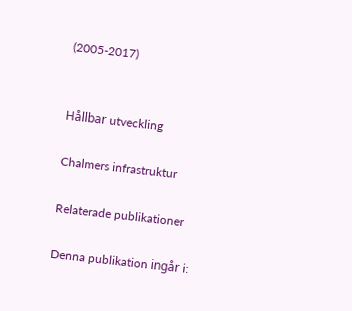(2005-2017)


Hållbar utveckling

Chalmers infrastruktur

Relaterade publikationer

Denna publikation ingår i: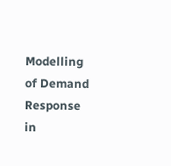Modelling of Demand Response in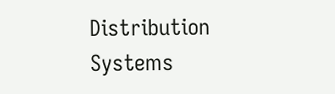Distribution Systems